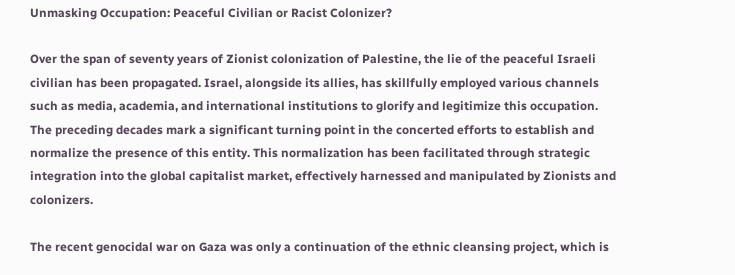Unmasking Occupation: Peaceful Civilian or Racist Colonizer?

Over the span of seventy years of Zionist colonization of Palestine, the lie of the peaceful Israeli civilian has been propagated. Israel, alongside its allies, has skillfully employed various channels such as media, academia, and international institutions to glorify and legitimize this occupation. The preceding decades mark a significant turning point in the concerted efforts to establish and normalize the presence of this entity. This normalization has been facilitated through strategic integration into the global capitalist market, effectively harnessed and manipulated by Zionists and colonizers.

The recent genocidal war on Gaza was only a continuation of the ethnic cleansing project, which is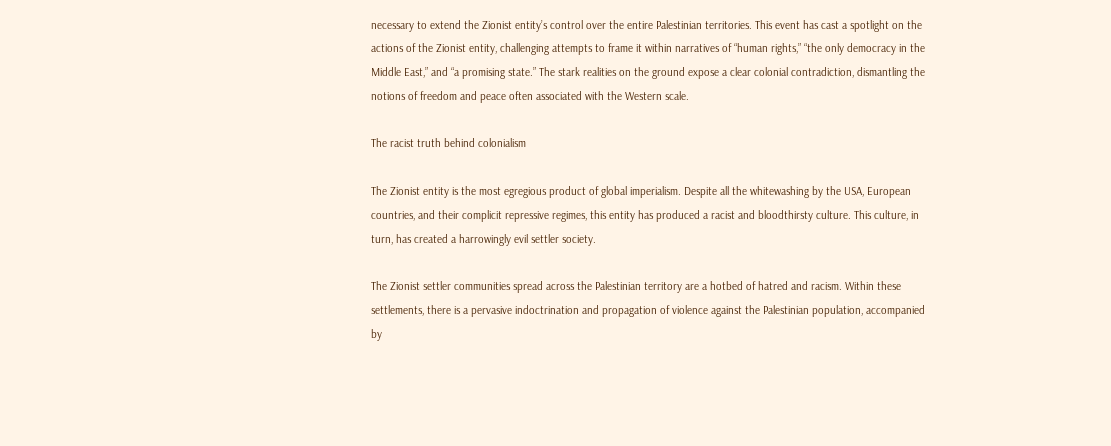necessary to extend the Zionist entity’s control over the entire Palestinian territories. This event has cast a spotlight on the actions of the Zionist entity, challenging attempts to frame it within narratives of “human rights,” “the only democracy in the Middle East,” and “a promising state.” The stark realities on the ground expose a clear colonial contradiction, dismantling the notions of freedom and peace often associated with the Western scale.

The racist truth behind colonialism

The Zionist entity is the most egregious product of global imperialism. Despite all the whitewashing by the USA, European countries, and their complicit repressive regimes, this entity has produced a racist and bloodthirsty culture. This culture, in turn, has created a harrowingly evil settler society.

The Zionist settler communities spread across the Palestinian territory are a hotbed of hatred and racism. Within these settlements, there is a pervasive indoctrination and propagation of violence against the Palestinian population, accompanied by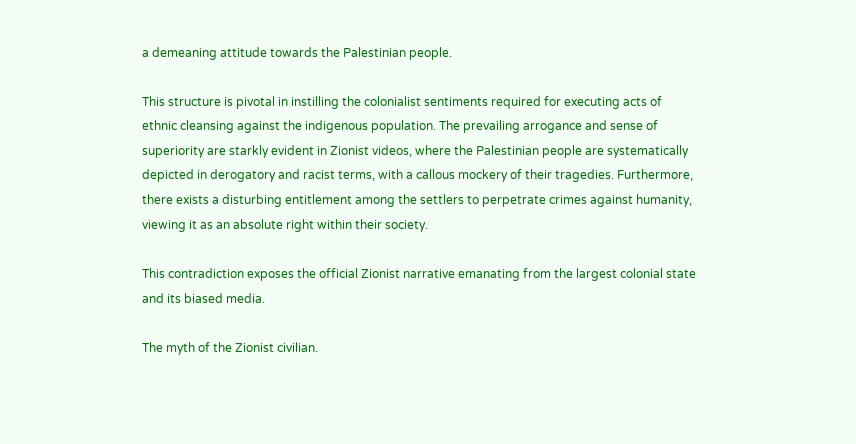a demeaning attitude towards the Palestinian people.

This structure is pivotal in instilling the colonialist sentiments required for executing acts of ethnic cleansing against the indigenous population. The prevailing arrogance and sense of superiority are starkly evident in Zionist videos, where the Palestinian people are systematically depicted in derogatory and racist terms, with a callous mockery of their tragedies. Furthermore, there exists a disturbing entitlement among the settlers to perpetrate crimes against humanity, viewing it as an absolute right within their society.

This contradiction exposes the official Zionist narrative emanating from the largest colonial state and its biased media.

The myth of the Zionist civilian.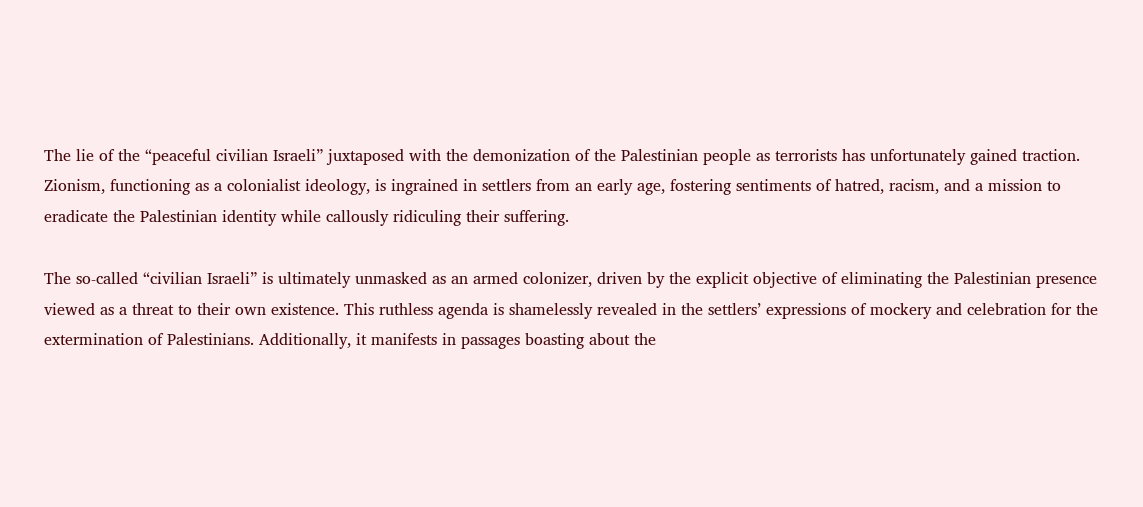The lie of the “peaceful civilian Israeli” juxtaposed with the demonization of the Palestinian people as terrorists has unfortunately gained traction. Zionism, functioning as a colonialist ideology, is ingrained in settlers from an early age, fostering sentiments of hatred, racism, and a mission to eradicate the Palestinian identity while callously ridiculing their suffering.

The so-called “civilian Israeli” is ultimately unmasked as an armed colonizer, driven by the explicit objective of eliminating the Palestinian presence viewed as a threat to their own existence. This ruthless agenda is shamelessly revealed in the settlers’ expressions of mockery and celebration for the extermination of Palestinians. Additionally, it manifests in passages boasting about the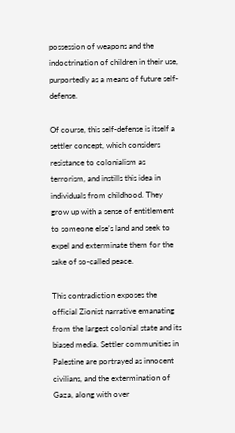possession of weapons and the indoctrination of children in their use, purportedly as a means of future self-defense.

Of course, this self-defense is itself a settler concept, which considers resistance to colonialism as terrorism, and instills this idea in individuals from childhood. They grow up with a sense of entitlement to someone else’s land and seek to expel and exterminate them for the sake of so-called peace.

This contradiction exposes the official Zionist narrative emanating from the largest colonial state and its biased media. Settler communities in Palestine are portrayed as innocent civilians, and the extermination of Gaza, along with over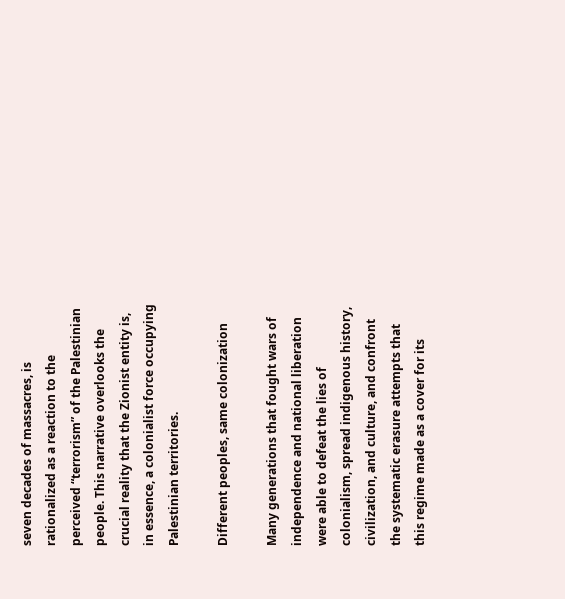seven decades of massacres, is rationalized as a reaction to the perceived “terrorism” of the Palestinian people. This narrative overlooks the crucial reality that the Zionist entity is, in essence, a colonialist force occupying Palestinian territories.

Different peoples, same colonization

Many generations that fought wars of independence and national liberation were able to defeat the lies of colonialism, spread indigenous history, civilization, and culture, and confront the systematic erasure attempts that this regime made as a cover for its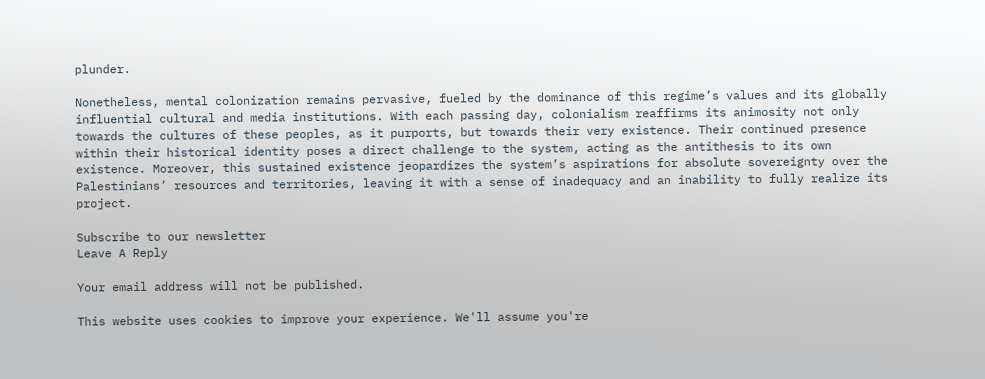plunder.

Nonetheless, mental colonization remains pervasive, fueled by the dominance of this regime’s values and its globally influential cultural and media institutions. With each passing day, colonialism reaffirms its animosity not only towards the cultures of these peoples, as it purports, but towards their very existence. Their continued presence within their historical identity poses a direct challenge to the system, acting as the antithesis to its own existence. Moreover, this sustained existence jeopardizes the system’s aspirations for absolute sovereignty over the Palestinians’ resources and territories, leaving it with a sense of inadequacy and an inability to fully realize its project.

Subscribe to our newsletter
Leave A Reply

Your email address will not be published.

This website uses cookies to improve your experience. We'll assume you're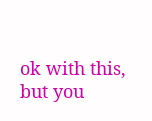ok with this, but you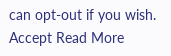can opt-out if you wish. Accept Read More